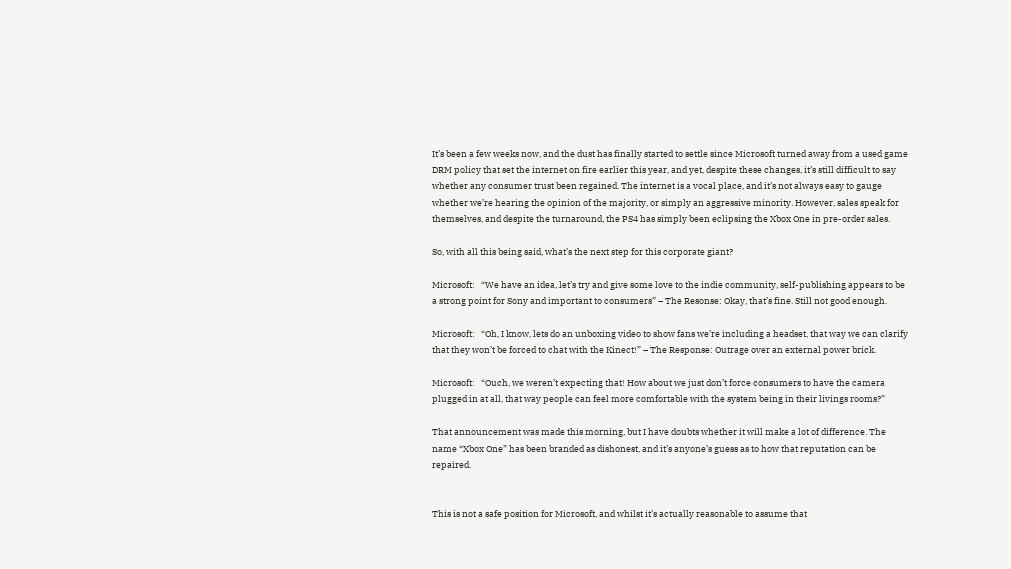It’s been a few weeks now, and the dust has finally started to settle since Microsoft turned away from a used game DRM policy that set the internet on fire earlier this year, and yet, despite these changes, it’s still difficult to say whether any consumer trust been regained. The internet is a vocal place, and it’s not always easy to gauge whether we’re hearing the opinion of the majority, or simply an aggressive minority. However, sales speak for themselves, and despite the turnaround, the PS4 has simply been eclipsing the Xbox One in pre-order sales.

So, with all this being said, what’s the next step for this corporate giant?

Microsoft:   “We have an idea, let’s try and give some love to the indie community, self-publishing appears to be a strong point for Sony and important to consumers” – The Resonse: Okay, that’s fine. Still not good enough.

Microsoft:   “Oh, I know, lets do an unboxing video to show fans we’re including a headset, that way we can clarify that they won’t be forced to chat with the Kinect!” – The Response: Outrage over an external power brick.

Microsoft:   “Ouch, we weren’t expecting that! How about we just don’t force consumers to have the camera plugged in at all, that way people can feel more comfortable with the system being in their livings rooms?”

That announcement was made this morning, but I have doubts whether it will make a lot of difference. The name “Xbox One” has been branded as dishonest, and it’s anyone’s guess as to how that reputation can be repaired.


This is not a safe position for Microsoft, and whilst it’s actually reasonable to assume that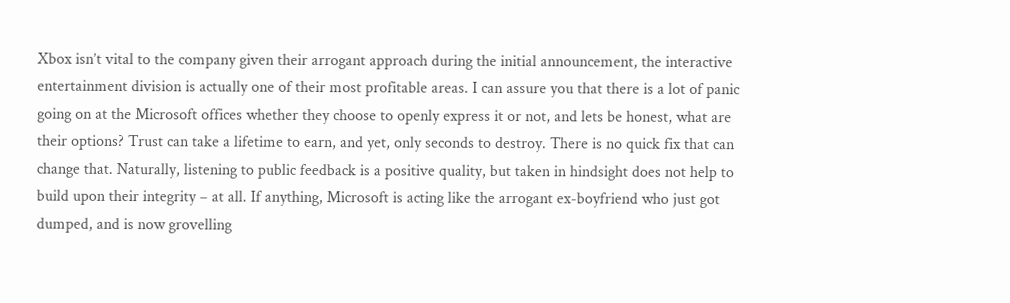Xbox isn’t vital to the company given their arrogant approach during the initial announcement, the interactive entertainment division is actually one of their most profitable areas. I can assure you that there is a lot of panic going on at the Microsoft offices whether they choose to openly express it or not, and lets be honest, what are their options? Trust can take a lifetime to earn, and yet, only seconds to destroy. There is no quick fix that can change that. Naturally, listening to public feedback is a positive quality, but taken in hindsight does not help to build upon their integrity – at all. If anything, Microsoft is acting like the arrogant ex-boyfriend who just got dumped, and is now grovelling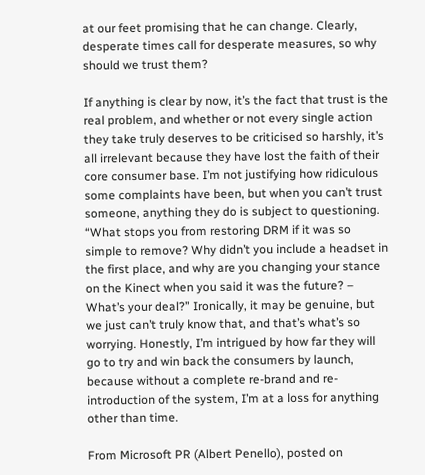at our feet promising that he can change. Clearly, desperate times call for desperate measures, so why should we trust them?

If anything is clear by now, it’s the fact that trust is the real problem, and whether or not every single action they take truly deserves to be criticised so harshly, it’s all irrelevant because they have lost the faith of their core consumer base. I’m not justifying how ridiculous some complaints have been, but when you can’t trust someone, anything they do is subject to questioning. “What stops you from restoring DRM if it was so simple to remove? Why didn’t you include a headset in the first place, and why are you changing your stance on the Kinect when you said it was the future? – What’s your deal?” Ironically, it may be genuine, but we just can’t truly know that, and that’s what’s so worrying. Honestly, I’m intrigued by how far they will go to try and win back the consumers by launch, because without a complete re-brand and re-introduction of the system, I’m at a loss for anything other than time.

From Microsoft PR (Albert Penello), posted on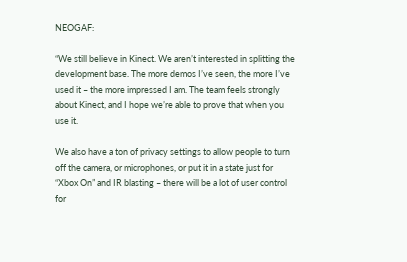NEOGAF:

“We still believe in Kinect. We aren’t interested in splitting the development base. The more demos I’ve seen, the more I’ve used it – the more impressed I am. The team feels strongly about Kinect, and I hope we’re able to prove that when you use it.

We also have a ton of privacy settings to allow people to turn off the camera, or microphones, or put it in a state just for “Xbox On” and IR blasting – there will be a lot of user control for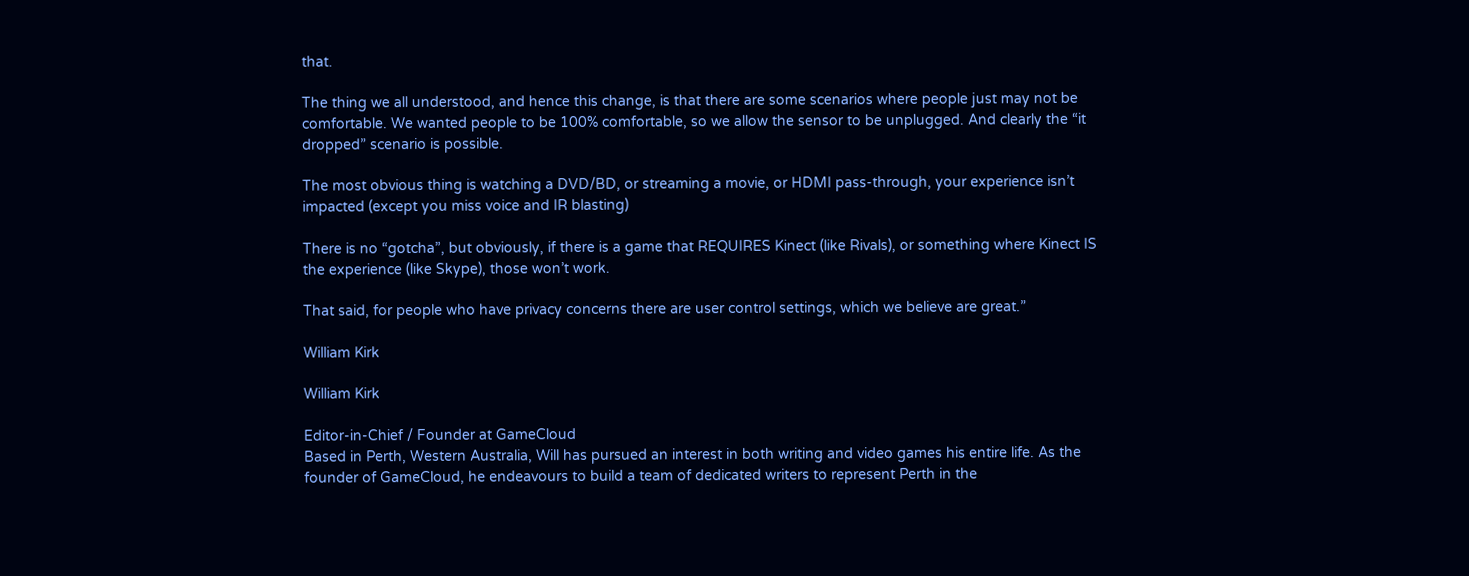that.

The thing we all understood, and hence this change, is that there are some scenarios where people just may not be comfortable. We wanted people to be 100% comfortable, so we allow the sensor to be unplugged. And clearly the “it dropped” scenario is possible.

The most obvious thing is watching a DVD/BD, or streaming a movie, or HDMI pass-through, your experience isn’t impacted (except you miss voice and IR blasting)

There is no “gotcha”, but obviously, if there is a game that REQUIRES Kinect (like Rivals), or something where Kinect IS the experience (like Skype), those won’t work.

That said, for people who have privacy concerns there are user control settings, which we believe are great.”

William Kirk

William Kirk

Editor-in-Chief / Founder at GameCloud
Based in Perth, Western Australia, Will has pursued an interest in both writing and video games his entire life. As the founder of GameCloud, he endeavours to build a team of dedicated writers to represent Perth in the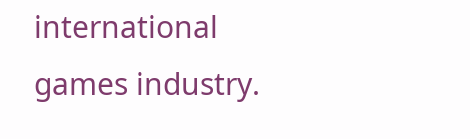international games industry.